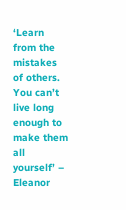‘Learn from the mistakes of others. You can’t live long enough to make them all yourself’ – Eleanor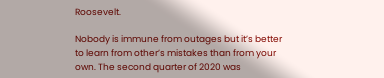Roosevelt.

Nobody is immune from outages but it’s better to learn from other’s mistakes than from your own. The second quarter of 2020 was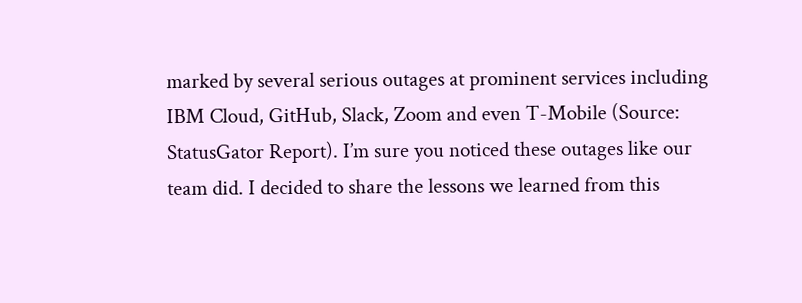marked by several serious outages at prominent services including IBM Cloud, GitHub, Slack, Zoom and even T-Mobile (Source: StatusGator Report). I’m sure you noticed these outages like our team did. I decided to share the lessons we learned from this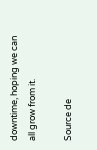downtime, hoping we can all grow from it.

Source de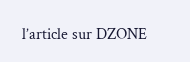l’article sur DZONE